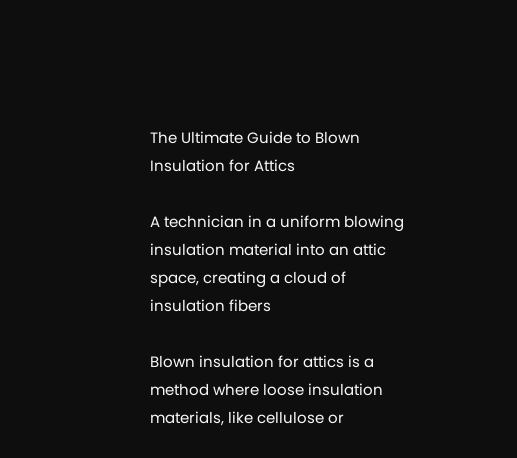The Ultimate Guide to Blown Insulation for Attics

A technician in a uniform blowing insulation material into an attic space, creating a cloud of insulation fibers

Blown insulation for attics is a method where loose insulation materials, like cellulose or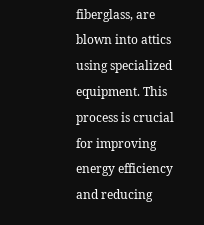fiberglass, are blown into attics using specialized equipment. This process is crucial for improving energy efficiency and reducing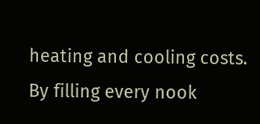heating and cooling costs. By filling every nook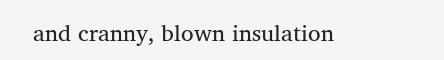and cranny, blown insulation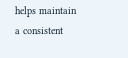helps maintain a consistent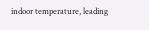indoor temperature, leading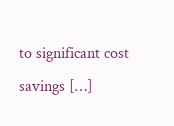to significant cost savings […]